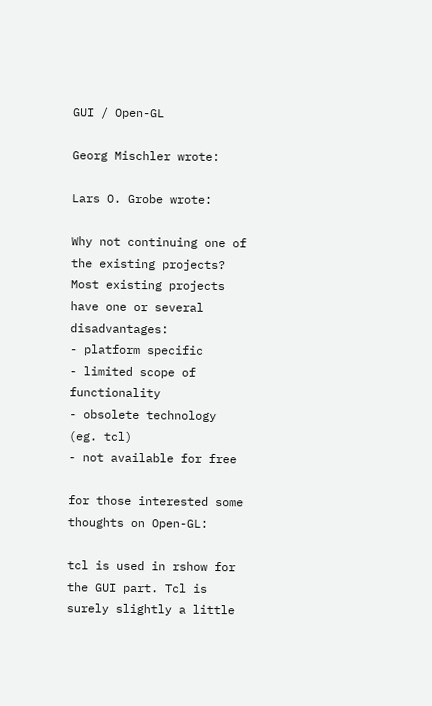GUI / Open-GL

Georg Mischler wrote:

Lars O. Grobe wrote:

Why not continuing one of the existing projects?
Most existing projects have one or several disadvantages:
- platform specific
- limited scope of functionality
- obsolete technology (eg. tcl)
- not available for free

for those interested some thoughts on Open-GL:

tcl is used in rshow for the GUI part. Tcl is surely slightly a little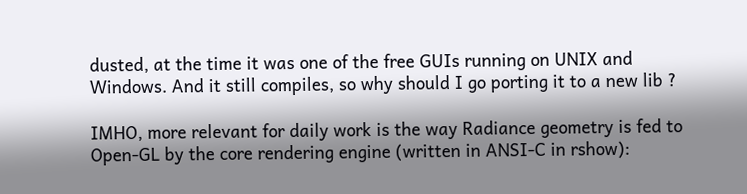dusted, at the time it was one of the free GUIs running on UNIX and Windows. And it still compiles, so why should I go porting it to a new lib ?

IMHO, more relevant for daily work is the way Radiance geometry is fed to Open-GL by the core rendering engine (written in ANSI-C in rshow):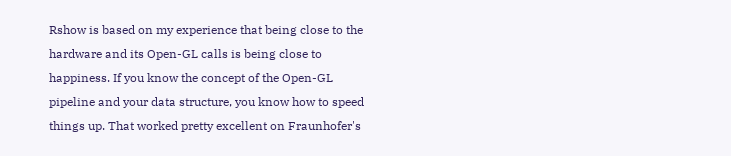Rshow is based on my experience that being close to the hardware and its Open-GL calls is being close to happiness. If you know the concept of the Open-GL pipeline and your data structure, you know how to speed things up. That worked pretty excellent on Fraunhofer's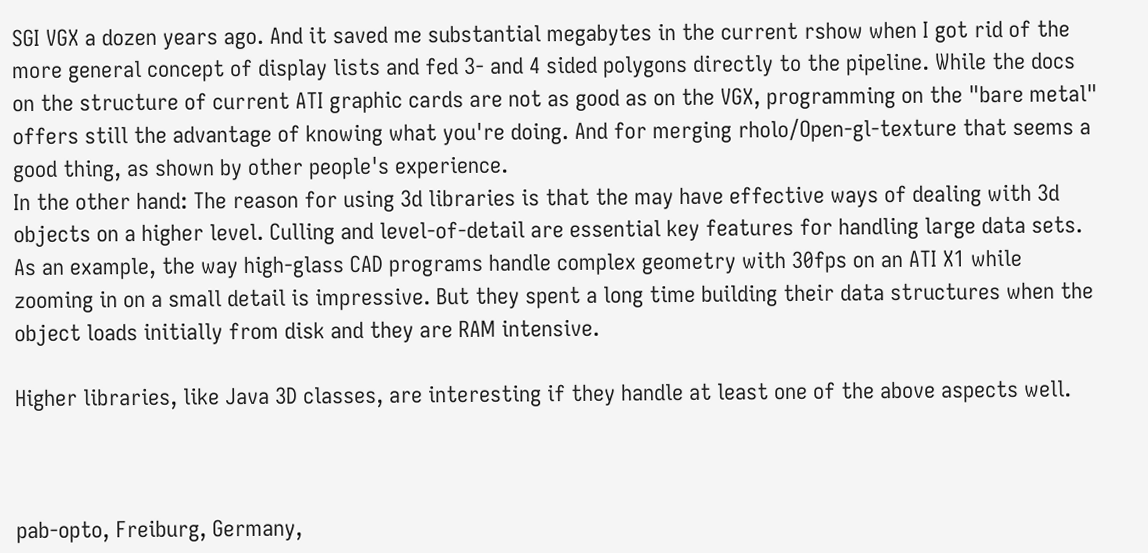SGI VGX a dozen years ago. And it saved me substantial megabytes in the current rshow when I got rid of the more general concept of display lists and fed 3- and 4 sided polygons directly to the pipeline. While the docs on the structure of current ATI graphic cards are not as good as on the VGX, programming on the "bare metal" offers still the advantage of knowing what you're doing. And for merging rholo/Open-gl-texture that seems a good thing, as shown by other people's experience.
In the other hand: The reason for using 3d libraries is that the may have effective ways of dealing with 3d objects on a higher level. Culling and level-of-detail are essential key features for handling large data sets. As an example, the way high-glass CAD programs handle complex geometry with 30fps on an ATI X1 while zooming in on a small detail is impressive. But they spent a long time building their data structures when the object loads initially from disk and they are RAM intensive.

Higher libraries, like Java 3D classes, are interesting if they handle at least one of the above aspects well.



pab-opto, Freiburg, Germany,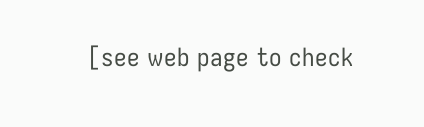[see web page to check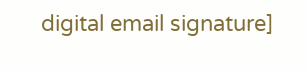digital email signature]